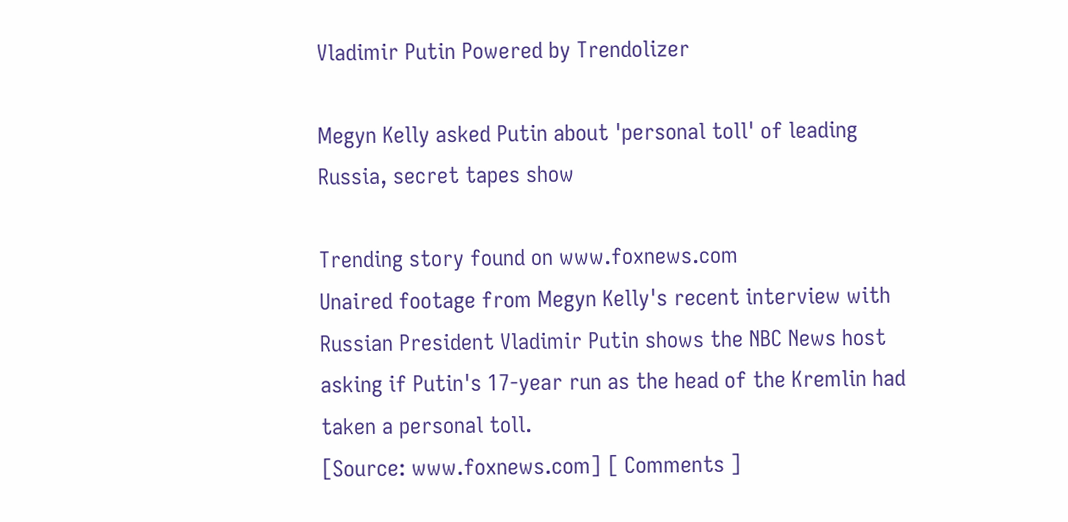Vladimir Putin Powered by Trendolizer

Megyn Kelly asked Putin about 'personal toll' of leading Russia, secret tapes show

Trending story found on www.foxnews.com
Unaired footage from Megyn Kelly's recent interview with Russian President Vladimir Putin shows the NBC News host asking if Putin's 17-year run as the head of the Kremlin had taken a personal toll.
[Source: www.foxnews.com] [ Comments ]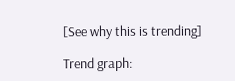[See why this is trending]

Trend graph: